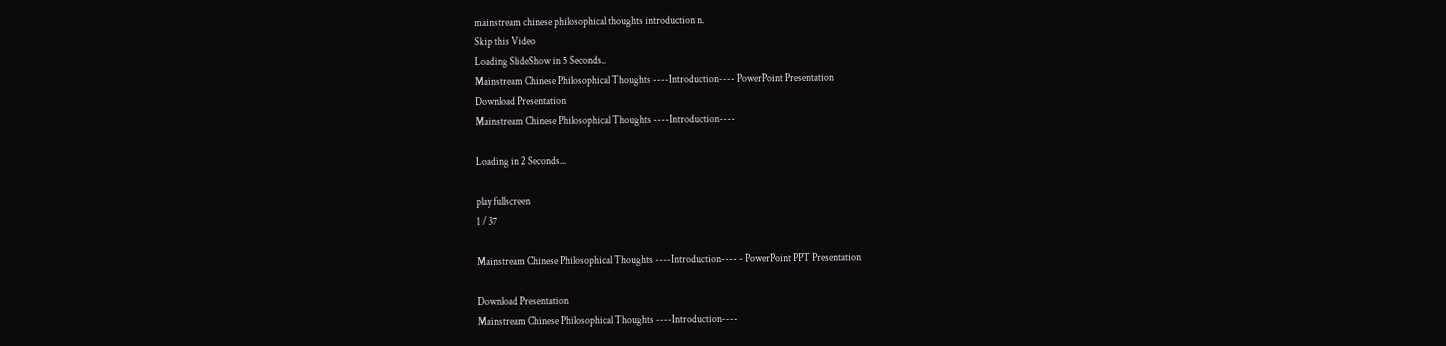mainstream chinese philosophical thoughts introduction n.
Skip this Video
Loading SlideShow in 5 Seconds..
Mainstream Chinese Philosophical Thoughts ----Introduction---- PowerPoint Presentation
Download Presentation
Mainstream Chinese Philosophical Thoughts ----Introduction----

Loading in 2 Seconds...

play fullscreen
1 / 37

Mainstream Chinese Philosophical Thoughts ----Introduction---- - PowerPoint PPT Presentation

Download Presentation
Mainstream Chinese Philosophical Thoughts ----Introduction----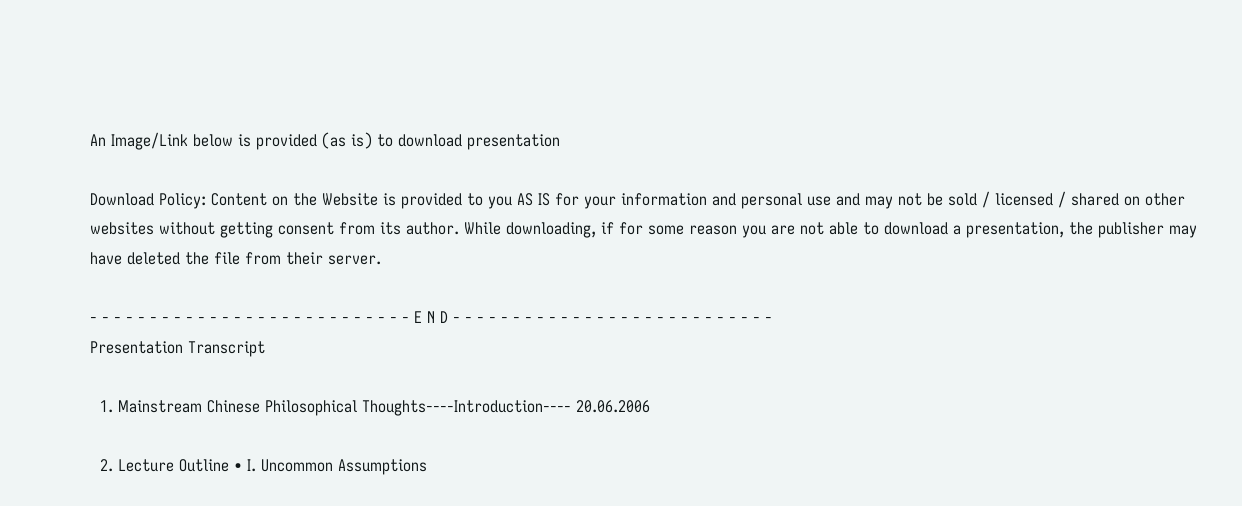An Image/Link below is provided (as is) to download presentation

Download Policy: Content on the Website is provided to you AS IS for your information and personal use and may not be sold / licensed / shared on other websites without getting consent from its author. While downloading, if for some reason you are not able to download a presentation, the publisher may have deleted the file from their server.

- - - - - - - - - - - - - - - - - - - - - - - - - - - E N D - - - - - - - - - - - - - - - - - - - - - - - - - - -
Presentation Transcript

  1. Mainstream Chinese Philosophical Thoughts----Introduction---- 20.06.2006

  2. Lecture Outline • I. Uncommon Assumptions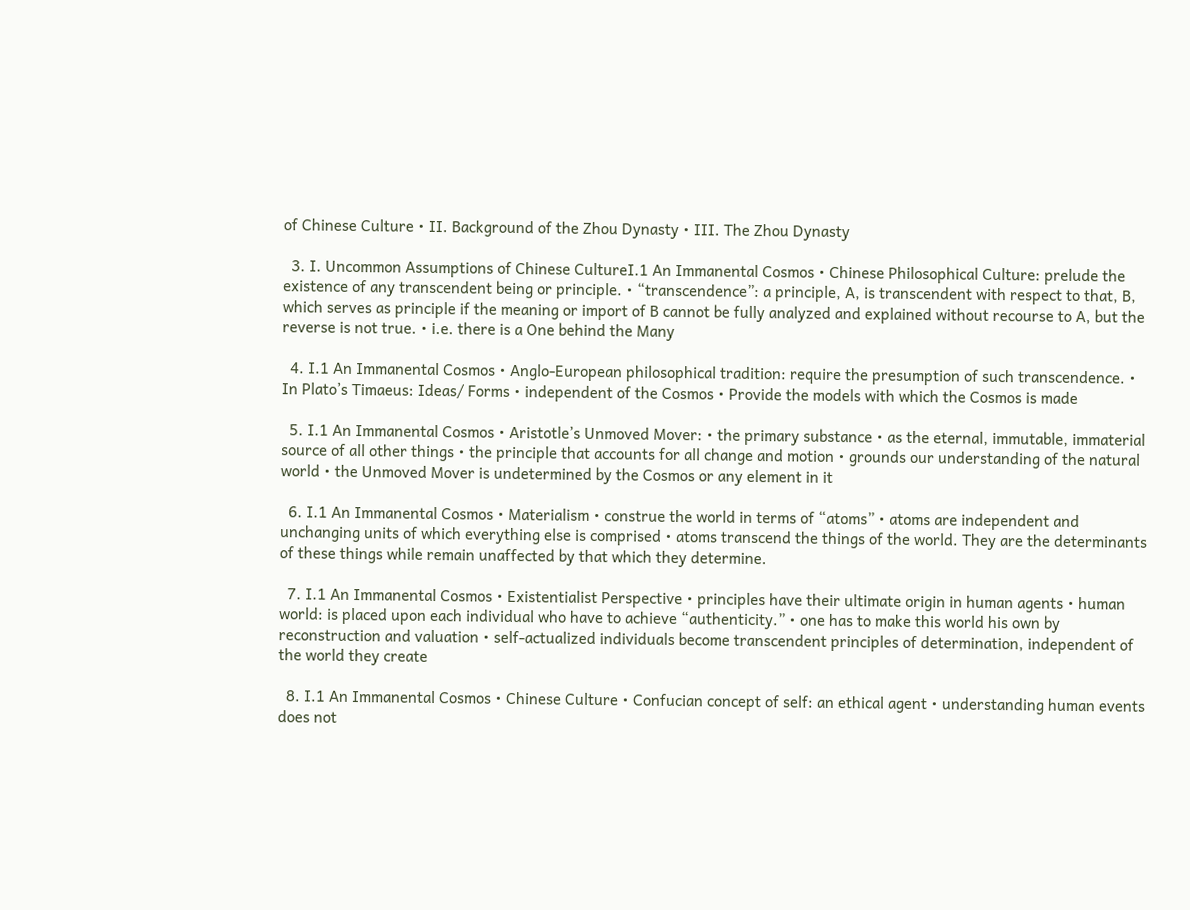of Chinese Culture • II. Background of the Zhou Dynasty • III. The Zhou Dynasty

  3. I. Uncommon Assumptions of Chinese CultureI.1 An Immanental Cosmos • Chinese Philosophical Culture: prelude the existence of any transcendent being or principle. • “transcendence”: a principle, A, is transcendent with respect to that, B, which serves as principle if the meaning or import of B cannot be fully analyzed and explained without recourse to A, but the reverse is not true. • i.e. there is a One behind the Many

  4. I.1 An Immanental Cosmos • Anglo-European philosophical tradition: require the presumption of such transcendence. • In Plato’s Timaeus: Ideas/ Forms • independent of the Cosmos • Provide the models with which the Cosmos is made

  5. I.1 An Immanental Cosmos • Aristotle’s Unmoved Mover: • the primary substance • as the eternal, immutable, immaterial source of all other things • the principle that accounts for all change and motion • grounds our understanding of the natural world • the Unmoved Mover is undetermined by the Cosmos or any element in it

  6. I.1 An Immanental Cosmos • Materialism • construe the world in terms of “atoms” • atoms are independent and unchanging units of which everything else is comprised • atoms transcend the things of the world. They are the determinants of these things while remain unaffected by that which they determine.

  7. I.1 An Immanental Cosmos • Existentialist Perspective • principles have their ultimate origin in human agents • human world: is placed upon each individual who have to achieve “authenticity.” • one has to make this world his own by reconstruction and valuation • self-actualized individuals become transcendent principles of determination, independent of the world they create

  8. I.1 An Immanental Cosmos • Chinese Culture • Confucian concept of self: an ethical agent • understanding human events does not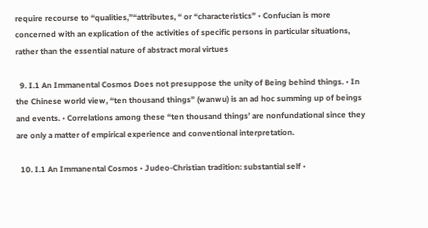require recourse to “qualities,”“attributes, “ or “characteristics” • Confucian is more concerned with an explication of the activities of specific persons in particular situations, rather than the essential nature of abstract moral virtues

  9. I.1 An Immanental Cosmos Does not presuppose the unity of Being behind things. • In the Chinese world view, “ten thousand things” (wanwu) is an ad hoc summing up of beings and events. • Correlations among these “ten thousand things’ are nonfundational since they are only a matter of empirical experience and conventional interpretation.

  10. I.1 An Immanental Cosmos • Judeo-Christian tradition: substantial self •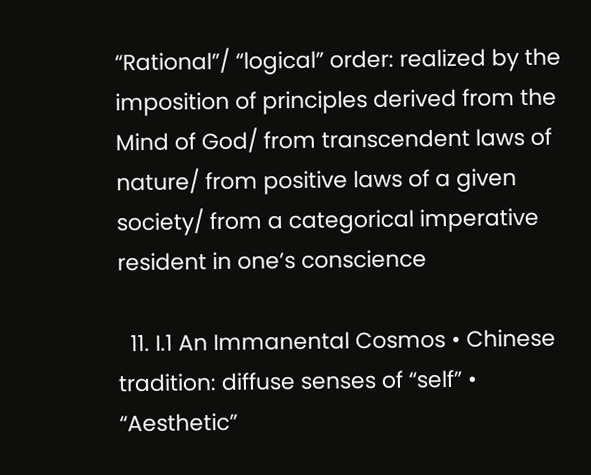“Rational”/ “logical” order: realized by the imposition of principles derived from the Mind of God/ from transcendent laws of nature/ from positive laws of a given society/ from a categorical imperative resident in one’s conscience

  11. I.1 An Immanental Cosmos • Chinese tradition: diffuse senses of “self” • “Aesthetic”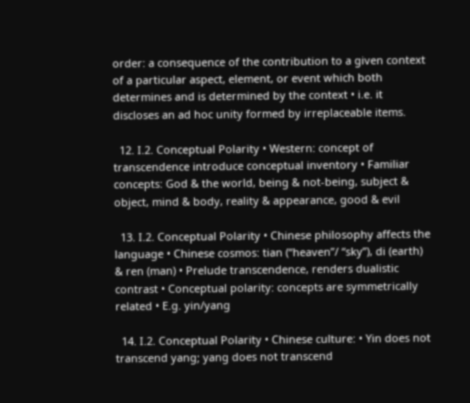order: a consequence of the contribution to a given context of a particular aspect, element, or event which both determines and is determined by the context • i.e. it discloses an ad hoc unity formed by irreplaceable items.

  12. I.2. Conceptual Polarity • Western: concept of transcendence introduce conceptual inventory • Familiar concepts: God & the world, being & not-being, subject & object, mind & body, reality & appearance, good & evil

  13. I.2. Conceptual Polarity • Chinese philosophy affects the language • Chinese cosmos: tian (“heaven”/ “sky”), di (earth) & ren (man) • Prelude transcendence, renders dualistic contrast • Conceptual polarity: concepts are symmetrically related • E.g. yin/yang

  14. I.2. Conceptual Polarity • Chinese culture: • Yin does not transcend yang; yang does not transcend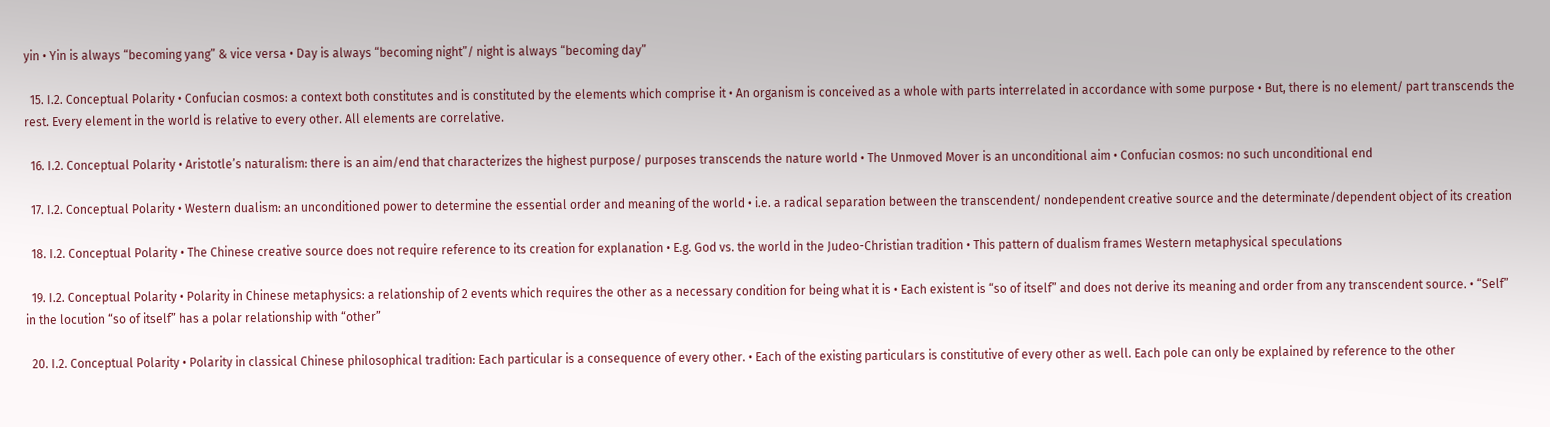yin • Yin is always “becoming yang” & vice versa • Day is always “becoming night”/ night is always “becoming day”

  15. I.2. Conceptual Polarity • Confucian cosmos: a context both constitutes and is constituted by the elements which comprise it • An organism is conceived as a whole with parts interrelated in accordance with some purpose • But, there is no element/ part transcends the rest. Every element in the world is relative to every other. All elements are correlative.

  16. I.2. Conceptual Polarity • Aristotle’s naturalism: there is an aim/end that characterizes the highest purpose/ purposes transcends the nature world • The Unmoved Mover is an unconditional aim • Confucian cosmos: no such unconditional end

  17. I.2. Conceptual Polarity • Western dualism: an unconditioned power to determine the essential order and meaning of the world • i.e. a radical separation between the transcendent/ nondependent creative source and the determinate/dependent object of its creation

  18. I.2. Conceptual Polarity • The Chinese creative source does not require reference to its creation for explanation • E.g. God vs. the world in the Judeo-Christian tradition • This pattern of dualism frames Western metaphysical speculations

  19. I.2. Conceptual Polarity • Polarity in Chinese metaphysics: a relationship of 2 events which requires the other as a necessary condition for being what it is • Each existent is “so of itself” and does not derive its meaning and order from any transcendent source. • “Self” in the locution “so of itself” has a polar relationship with “other”

  20. I.2. Conceptual Polarity • Polarity in classical Chinese philosophical tradition: Each particular is a consequence of every other. • Each of the existing particulars is constitutive of every other as well. Each pole can only be explained by reference to the other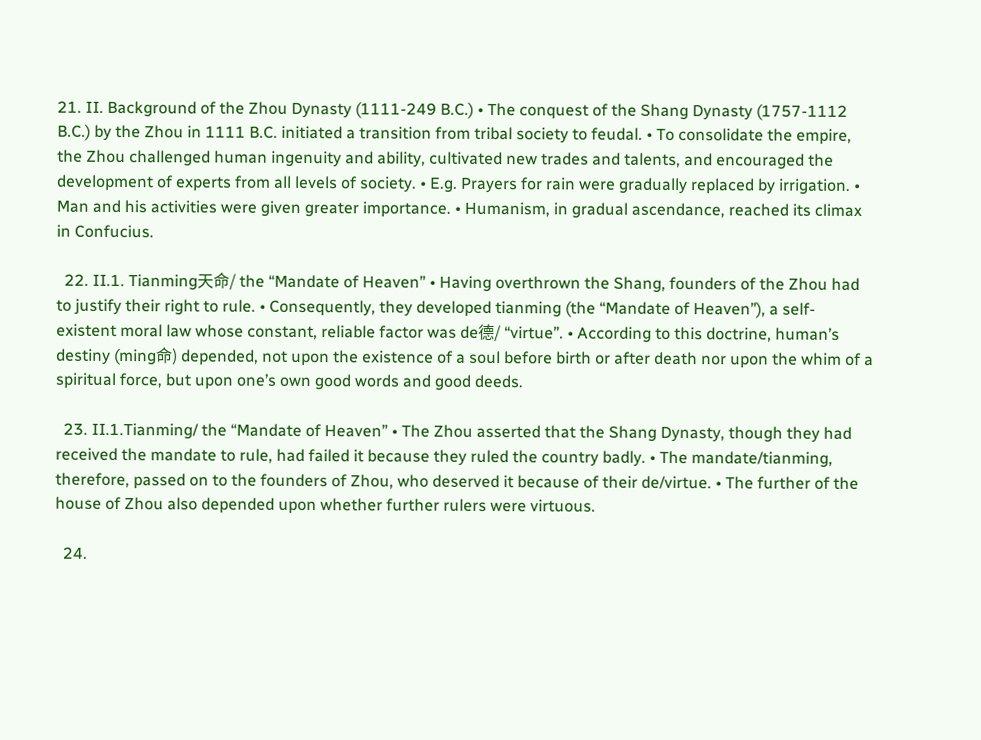21. II. Background of the Zhou Dynasty (1111-249 B.C.) • The conquest of the Shang Dynasty (1757-1112 B.C.) by the Zhou in 1111 B.C. initiated a transition from tribal society to feudal. • To consolidate the empire, the Zhou challenged human ingenuity and ability, cultivated new trades and talents, and encouraged the development of experts from all levels of society. • E.g. Prayers for rain were gradually replaced by irrigation. • Man and his activities were given greater importance. • Humanism, in gradual ascendance, reached its climax in Confucius.

  22. II.1. Tianming天命/ the “Mandate of Heaven” • Having overthrown the Shang, founders of the Zhou had to justify their right to rule. • Consequently, they developed tianming (the “Mandate of Heaven”), a self-existent moral law whose constant, reliable factor was de德/ “virtue”. • According to this doctrine, human’s destiny (ming命) depended, not upon the existence of a soul before birth or after death nor upon the whim of a spiritual force, but upon one’s own good words and good deeds.

  23. II.1.Tianming/ the “Mandate of Heaven” • The Zhou asserted that the Shang Dynasty, though they had received the mandate to rule, had failed it because they ruled the country badly. • The mandate/tianming, therefore, passed on to the founders of Zhou, who deserved it because of their de/virtue. • The further of the house of Zhou also depended upon whether further rulers were virtuous.

  24.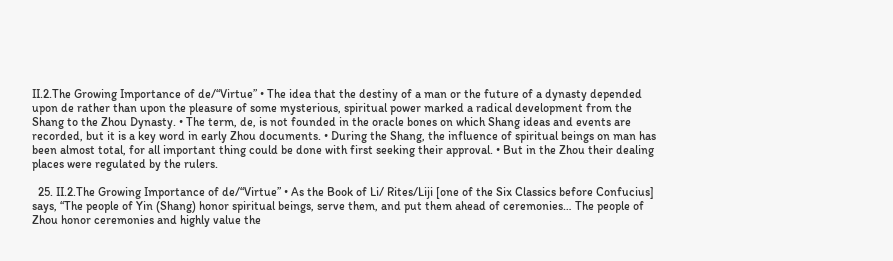II.2.The Growing Importance of de/“Virtue” • The idea that the destiny of a man or the future of a dynasty depended upon de rather than upon the pleasure of some mysterious, spiritual power marked a radical development from the Shang to the Zhou Dynasty. • The term, de, is not founded in the oracle bones on which Shang ideas and events are recorded, but it is a key word in early Zhou documents. • During the Shang, the influence of spiritual beings on man has been almost total, for all important thing could be done with first seeking their approval. • But in the Zhou their dealing places were regulated by the rulers.

  25. II.2.The Growing Importance of de/“Virtue” • As the Book of Li/ Rites/Liji [one of the Six Classics before Confucius] says, “The people of Yin (Shang) honor spiritual beings, serve them, and put them ahead of ceremonies… The people of Zhou honor ceremonies and highly value the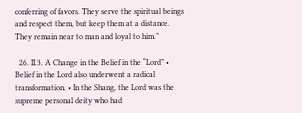conferring of favors. They serve the spiritual beings and respect them, but keep them at a distance. They remain near to man and loyal to him.”

  26. II.3. A Change in the Belief in the “Lord” • Belief in the Lord also underwent a radical transformation. • In the Shang, the Lord was the supreme personal deity who had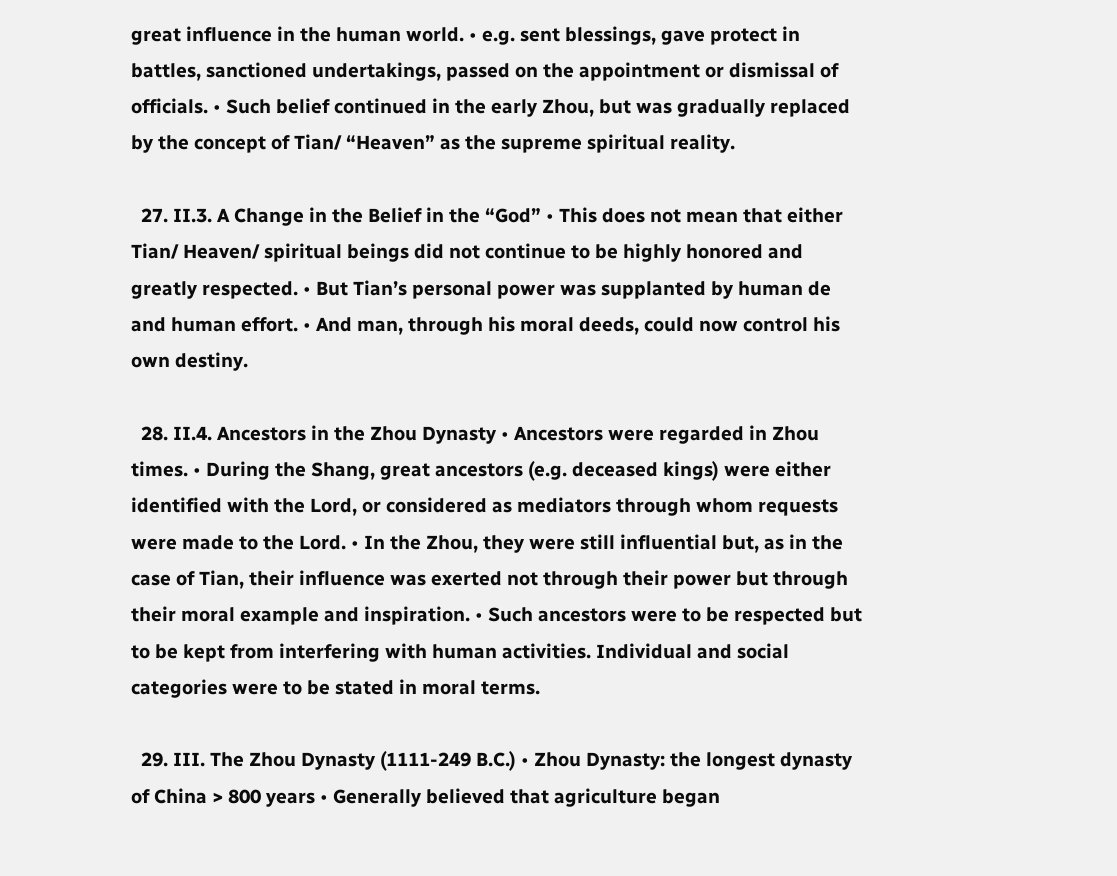great influence in the human world. • e.g. sent blessings, gave protect in battles, sanctioned undertakings, passed on the appointment or dismissal of officials. • Such belief continued in the early Zhou, but was gradually replaced by the concept of Tian/ “Heaven” as the supreme spiritual reality.

  27. II.3. A Change in the Belief in the “God” • This does not mean that either Tian/ Heaven/ spiritual beings did not continue to be highly honored and greatly respected. • But Tian’s personal power was supplanted by human de and human effort. • And man, through his moral deeds, could now control his own destiny.

  28. II.4. Ancestors in the Zhou Dynasty • Ancestors were regarded in Zhou times. • During the Shang, great ancestors (e.g. deceased kings) were either identified with the Lord, or considered as mediators through whom requests were made to the Lord. • In the Zhou, they were still influential but, as in the case of Tian, their influence was exerted not through their power but through their moral example and inspiration. • Such ancestors were to be respected but to be kept from interfering with human activities. Individual and social categories were to be stated in moral terms.

  29. III. The Zhou Dynasty (1111-249 B.C.) • Zhou Dynasty: the longest dynasty of China > 800 years • Generally believed that agriculture began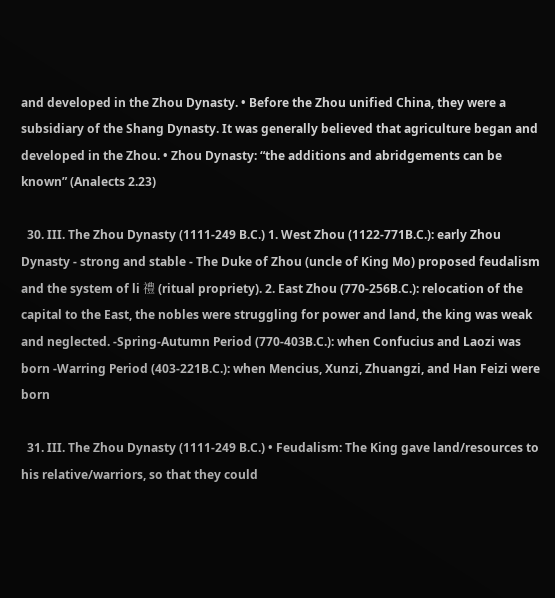and developed in the Zhou Dynasty. • Before the Zhou unified China, they were a subsidiary of the Shang Dynasty. It was generally believed that agriculture began and developed in the Zhou. • Zhou Dynasty: “the additions and abridgements can be known” (Analects 2.23)

  30. III. The Zhou Dynasty (1111-249 B.C.) 1. West Zhou (1122-771B.C.): early Zhou Dynasty - strong and stable - The Duke of Zhou (uncle of King Mo) proposed feudalism and the system of li 禮 (ritual propriety). 2. East Zhou (770-256B.C.): relocation of the capital to the East, the nobles were struggling for power and land, the king was weak and neglected. -Spring-Autumn Period (770-403B.C.): when Confucius and Laozi was born -Warring Period (403-221B.C.): when Mencius, Xunzi, Zhuangzi, and Han Feizi were born

  31. III. The Zhou Dynasty (1111-249 B.C.) • Feudalism: The King gave land/resources to his relative/warriors, so that they could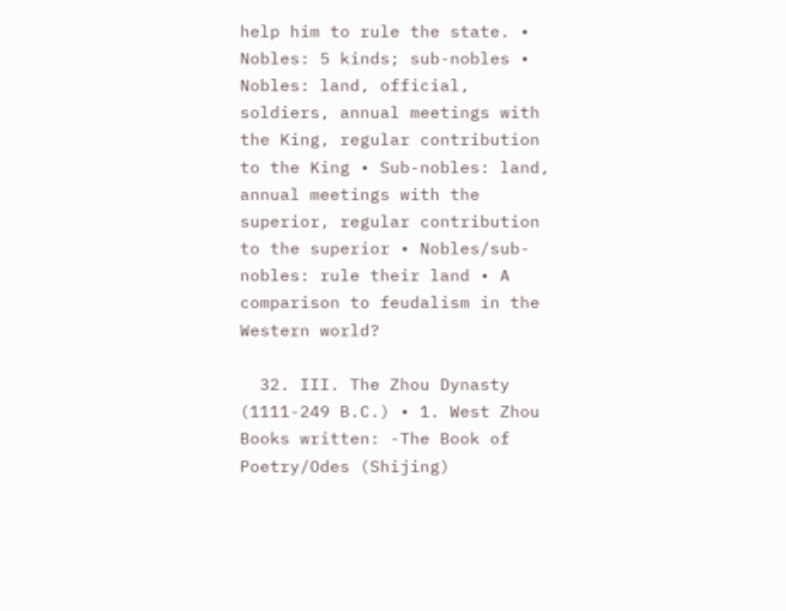help him to rule the state. • Nobles: 5 kinds; sub-nobles • Nobles: land, official, soldiers, annual meetings with the King, regular contribution to the King • Sub-nobles: land, annual meetings with the superior, regular contribution to the superior • Nobles/sub-nobles: rule their land • A comparison to feudalism in the Western world?

  32. III. The Zhou Dynasty (1111-249 B.C.) • 1. West Zhou Books written: -The Book of Poetry/Odes (Shijing)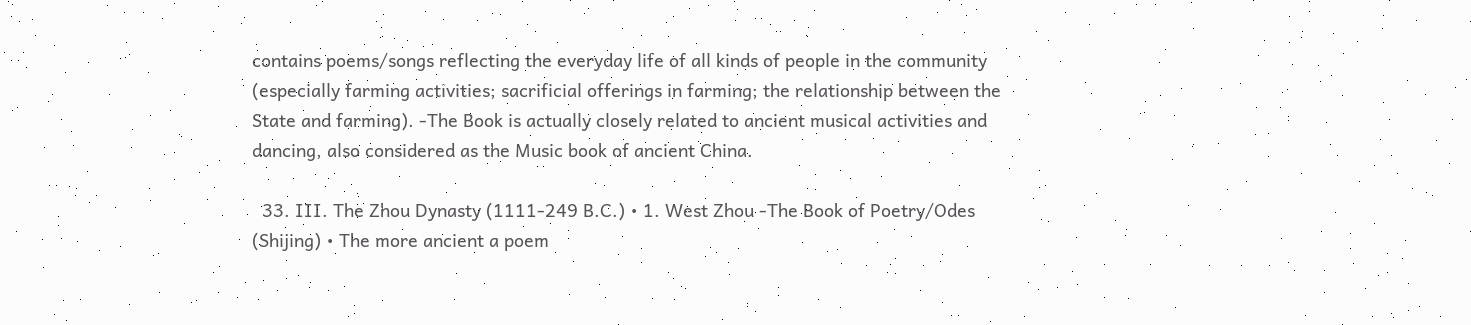contains poems/songs reflecting the everyday life of all kinds of people in the community (especially farming activities; sacrificial offerings in farming; the relationship between the State and farming). -The Book is actually closely related to ancient musical activities and dancing, also considered as the Music book of ancient China.

  33. III. The Zhou Dynasty (1111-249 B.C.) • 1. West Zhou -The Book of Poetry/Odes (Shijing) • The more ancient a poem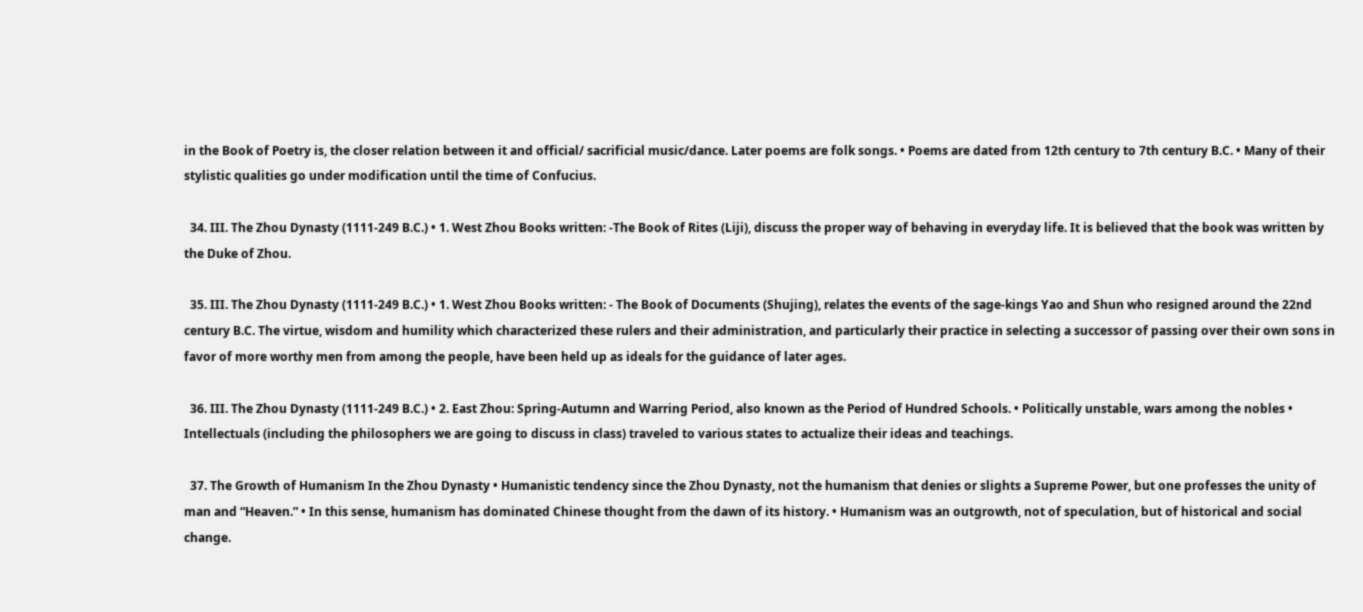in the Book of Poetry is, the closer relation between it and official/ sacrificial music/dance. Later poems are folk songs. • Poems are dated from 12th century to 7th century B.C. • Many of their stylistic qualities go under modification until the time of Confucius.

  34. III. The Zhou Dynasty (1111-249 B.C.) • 1. West Zhou Books written: -The Book of Rites (Liji), discuss the proper way of behaving in everyday life. It is believed that the book was written by the Duke of Zhou.

  35. III. The Zhou Dynasty (1111-249 B.C.) • 1. West Zhou Books written: - The Book of Documents (Shujing), relates the events of the sage-kings Yao and Shun who resigned around the 22nd century B.C. The virtue, wisdom and humility which characterized these rulers and their administration, and particularly their practice in selecting a successor of passing over their own sons in favor of more worthy men from among the people, have been held up as ideals for the guidance of later ages.

  36. III. The Zhou Dynasty (1111-249 B.C.) • 2. East Zhou: Spring-Autumn and Warring Period, also known as the Period of Hundred Schools. • Politically unstable, wars among the nobles • Intellectuals (including the philosophers we are going to discuss in class) traveled to various states to actualize their ideas and teachings.

  37. The Growth of Humanism In the Zhou Dynasty • Humanistic tendency since the Zhou Dynasty, not the humanism that denies or slights a Supreme Power, but one professes the unity of man and “Heaven.” • In this sense, humanism has dominated Chinese thought from the dawn of its history. • Humanism was an outgrowth, not of speculation, but of historical and social change.